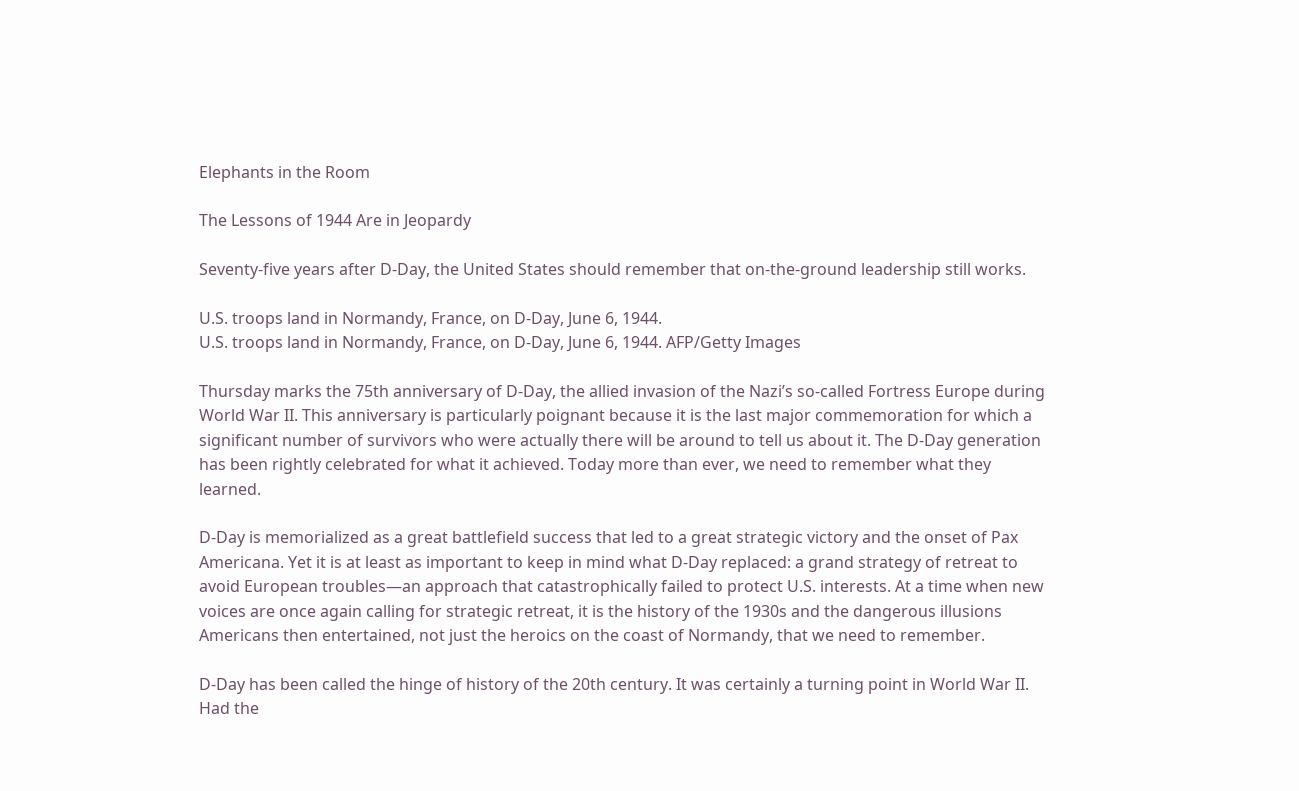Elephants in the Room

The Lessons of 1944 Are in Jeopardy

Seventy-five years after D-Day, the United States should remember that on-the-ground leadership still works.

U.S. troops land in Normandy, France, on D-Day, June 6, 1944.
U.S. troops land in Normandy, France, on D-Day, June 6, 1944. AFP/Getty Images

Thursday marks the 75th anniversary of D-Day, the allied invasion of the Nazi’s so-called Fortress Europe during World War II. This anniversary is particularly poignant because it is the last major commemoration for which a significant number of survivors who were actually there will be around to tell us about it. The D-Day generation has been rightly celebrated for what it achieved. Today more than ever, we need to remember what they learned.

D-Day is memorialized as a great battlefield success that led to a great strategic victory and the onset of Pax Americana. Yet it is at least as important to keep in mind what D-Day replaced: a grand strategy of retreat to avoid European troubles—an approach that catastrophically failed to protect U.S. interests. At a time when new voices are once again calling for strategic retreat, it is the history of the 1930s and the dangerous illusions Americans then entertained, not just the heroics on the coast of Normandy, that we need to remember.

D-Day has been called the hinge of history of the 20th century. It was certainly a turning point in World War II. Had the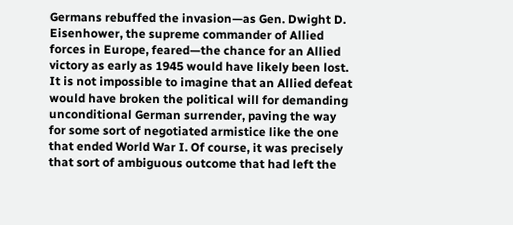Germans rebuffed the invasion—as Gen. Dwight D. Eisenhower, the supreme commander of Allied forces in Europe, feared—the chance for an Allied victory as early as 1945 would have likely been lost. It is not impossible to imagine that an Allied defeat would have broken the political will for demanding unconditional German surrender, paving the way for some sort of negotiated armistice like the one that ended World War I. Of course, it was precisely that sort of ambiguous outcome that had left the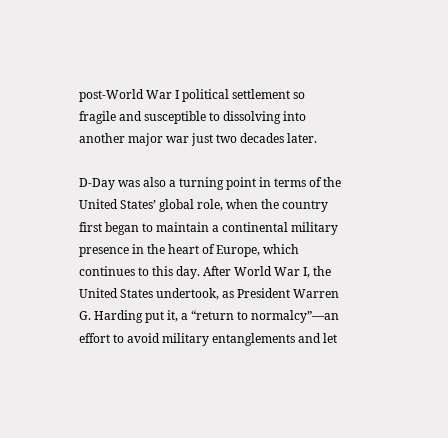post-World War I political settlement so fragile and susceptible to dissolving into another major war just two decades later.

D-Day was also a turning point in terms of the United States’ global role, when the country first began to maintain a continental military presence in the heart of Europe, which continues to this day. After World War I, the United States undertook, as President Warren G. Harding put it, a “return to normalcy”—an effort to avoid military entanglements and let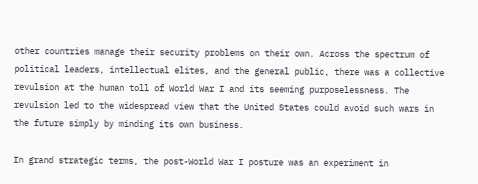other countries manage their security problems on their own. Across the spectrum of political leaders, intellectual elites, and the general public, there was a collective revulsion at the human toll of World War I and its seeming purposelessness. The revulsion led to the widespread view that the United States could avoid such wars in the future simply by minding its own business.

In grand strategic terms, the post-World War I posture was an experiment in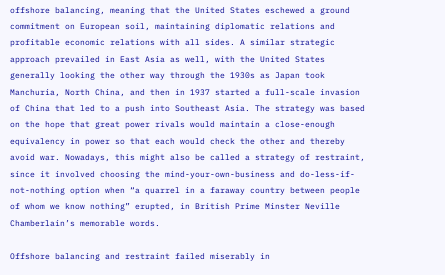offshore balancing, meaning that the United States eschewed a ground commitment on European soil, maintaining diplomatic relations and profitable economic relations with all sides. A similar strategic approach prevailed in East Asia as well, with the United States generally looking the other way through the 1930s as Japan took Manchuria, North China, and then in 1937 started a full-scale invasion of China that led to a push into Southeast Asia. The strategy was based on the hope that great power rivals would maintain a close-enough equivalency in power so that each would check the other and thereby avoid war. Nowadays, this might also be called a strategy of restraint, since it involved choosing the mind-your-own-business and do-less-if-not-nothing option when “a quarrel in a faraway country between people of whom we know nothing” erupted, in British Prime Minster Neville Chamberlain’s memorable words.

Offshore balancing and restraint failed miserably in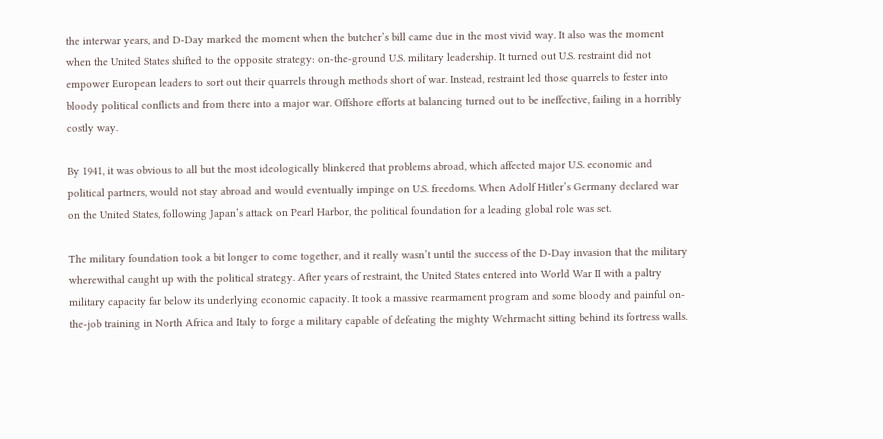the interwar years, and D-Day marked the moment when the butcher’s bill came due in the most vivid way. It also was the moment when the United States shifted to the opposite strategy: on-the-ground U.S. military leadership. It turned out U.S. restraint did not empower European leaders to sort out their quarrels through methods short of war. Instead, restraint led those quarrels to fester into bloody political conflicts and from there into a major war. Offshore efforts at balancing turned out to be ineffective, failing in a horribly costly way.

By 1941, it was obvious to all but the most ideologically blinkered that problems abroad, which affected major U.S. economic and political partners, would not stay abroad and would eventually impinge on U.S. freedoms. When Adolf Hitler’s Germany declared war on the United States, following Japan’s attack on Pearl Harbor, the political foundation for a leading global role was set.

The military foundation took a bit longer to come together, and it really wasn’t until the success of the D-Day invasion that the military wherewithal caught up with the political strategy. After years of restraint, the United States entered into World War II with a paltry military capacity far below its underlying economic capacity. It took a massive rearmament program and some bloody and painful on-the-job training in North Africa and Italy to forge a military capable of defeating the mighty Wehrmacht sitting behind its fortress walls.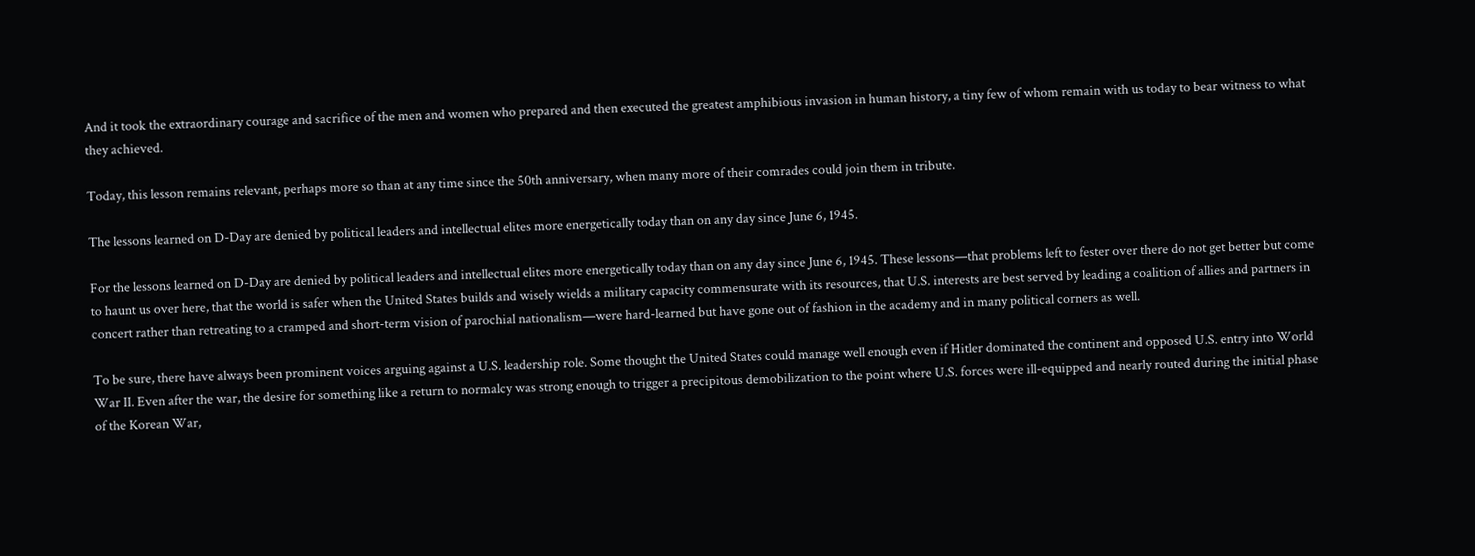And it took the extraordinary courage and sacrifice of the men and women who prepared and then executed the greatest amphibious invasion in human history, a tiny few of whom remain with us today to bear witness to what they achieved.

Today, this lesson remains relevant, perhaps more so than at any time since the 50th anniversary, when many more of their comrades could join them in tribute.

The lessons learned on D-Day are denied by political leaders and intellectual elites more energetically today than on any day since June 6, 1945.

For the lessons learned on D-Day are denied by political leaders and intellectual elites more energetically today than on any day since June 6, 1945. These lessons—that problems left to fester over there do not get better but come to haunt us over here, that the world is safer when the United States builds and wisely wields a military capacity commensurate with its resources, that U.S. interests are best served by leading a coalition of allies and partners in concert rather than retreating to a cramped and short-term vision of parochial nationalism—were hard-learned but have gone out of fashion in the academy and in many political corners as well.

To be sure, there have always been prominent voices arguing against a U.S. leadership role. Some thought the United States could manage well enough even if Hitler dominated the continent and opposed U.S. entry into World War II. Even after the war, the desire for something like a return to normalcy was strong enough to trigger a precipitous demobilization to the point where U.S. forces were ill-equipped and nearly routed during the initial phase of the Korean War,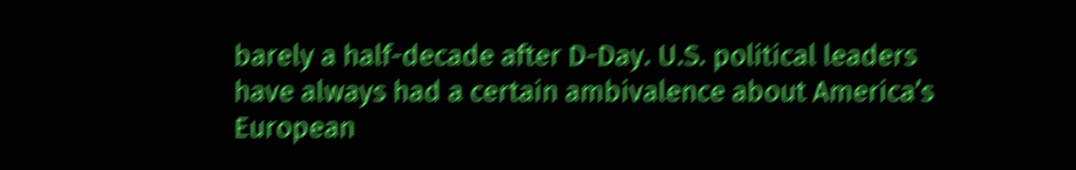barely a half-decade after D-Day. U.S. political leaders have always had a certain ambivalence about America’s European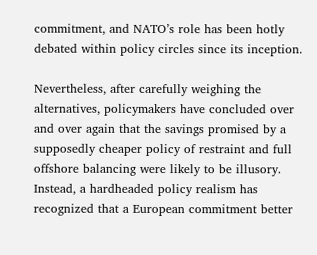commitment, and NATO’s role has been hotly debated within policy circles since its inception.

Nevertheless, after carefully weighing the alternatives, policymakers have concluded over and over again that the savings promised by a supposedly cheaper policy of restraint and full offshore balancing were likely to be illusory. Instead, a hardheaded policy realism has recognized that a European commitment better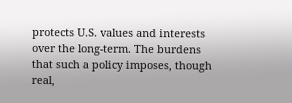protects U.S. values and interests over the long-term. The burdens that such a policy imposes, though real,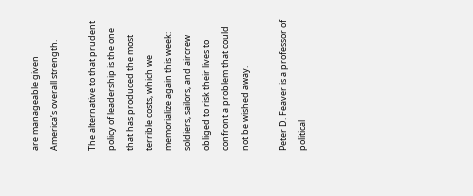are manageable given America’s overall strength.

The alternative to that prudent policy of leadership is the one that has produced the most terrible costs, which we memorialize again this week: soldiers, sailors, and aircrew obliged to risk their lives to confront a problem that could not be wished away.

Peter D. Feaver is a professor of political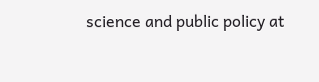science and public policy at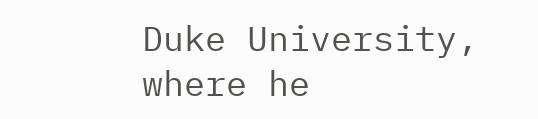Duke University, where he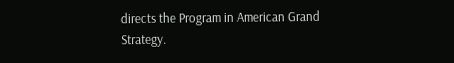directs the Program in American Grand Strategy.